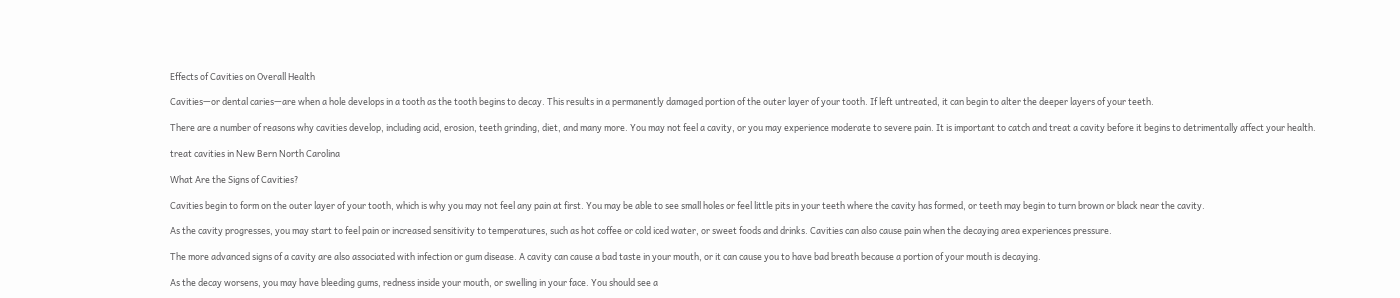Effects of Cavities on Overall Health

Cavities—or dental caries—are when a hole develops in a tooth as the tooth begins to decay. This results in a permanently damaged portion of the outer layer of your tooth. If left untreated, it can begin to alter the deeper layers of your teeth.

There are a number of reasons why cavities develop, including acid, erosion, teeth grinding, diet, and many more. You may not feel a cavity, or you may experience moderate to severe pain. It is important to catch and treat a cavity before it begins to detrimentally affect your health.

treat cavities in New Bern North Carolina

What Are the Signs of Cavities?

Cavities begin to form on the outer layer of your tooth, which is why you may not feel any pain at first. You may be able to see small holes or feel little pits in your teeth where the cavity has formed, or teeth may begin to turn brown or black near the cavity.

As the cavity progresses, you may start to feel pain or increased sensitivity to temperatures, such as hot coffee or cold iced water, or sweet foods and drinks. Cavities can also cause pain when the decaying area experiences pressure.

The more advanced signs of a cavity are also associated with infection or gum disease. A cavity can cause a bad taste in your mouth, or it can cause you to have bad breath because a portion of your mouth is decaying.

As the decay worsens, you may have bleeding gums, redness inside your mouth, or swelling in your face. You should see a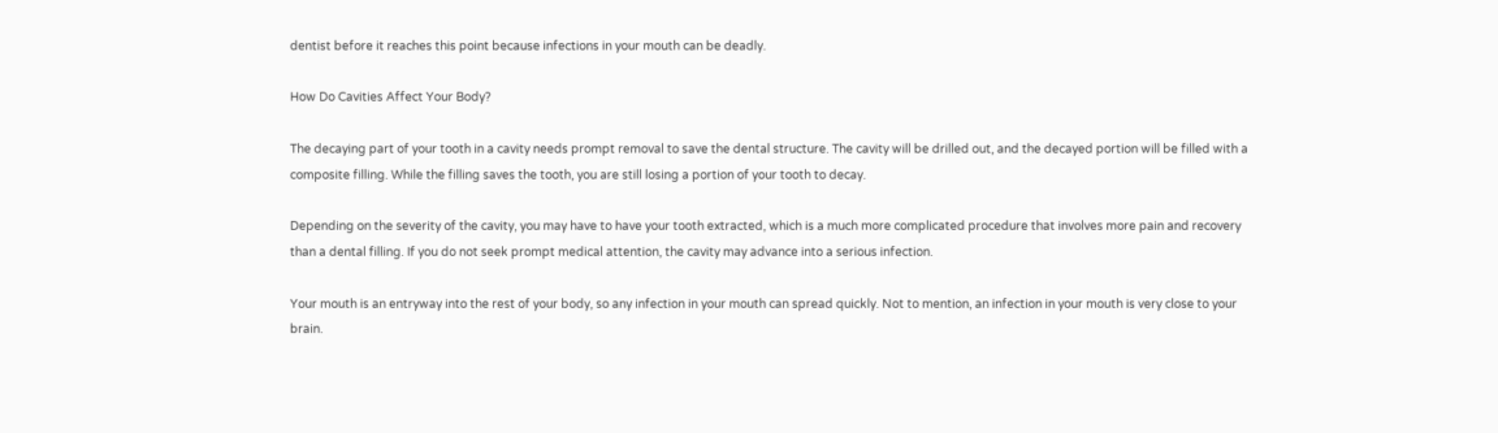dentist before it reaches this point because infections in your mouth can be deadly.

How Do Cavities Affect Your Body?

The decaying part of your tooth in a cavity needs prompt removal to save the dental structure. The cavity will be drilled out, and the decayed portion will be filled with a composite filling. While the filling saves the tooth, you are still losing a portion of your tooth to decay.

Depending on the severity of the cavity, you may have to have your tooth extracted, which is a much more complicated procedure that involves more pain and recovery than a dental filling. If you do not seek prompt medical attention, the cavity may advance into a serious infection.

Your mouth is an entryway into the rest of your body, so any infection in your mouth can spread quickly. Not to mention, an infection in your mouth is very close to your brain.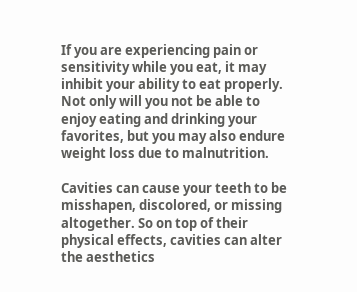If you are experiencing pain or sensitivity while you eat, it may inhibit your ability to eat properly. Not only will you not be able to enjoy eating and drinking your favorites, but you may also endure weight loss due to malnutrition.

Cavities can cause your teeth to be misshapen, discolored, or missing altogether. So on top of their physical effects, cavities can alter the aesthetics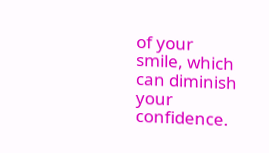of your smile, which can diminish your confidence.